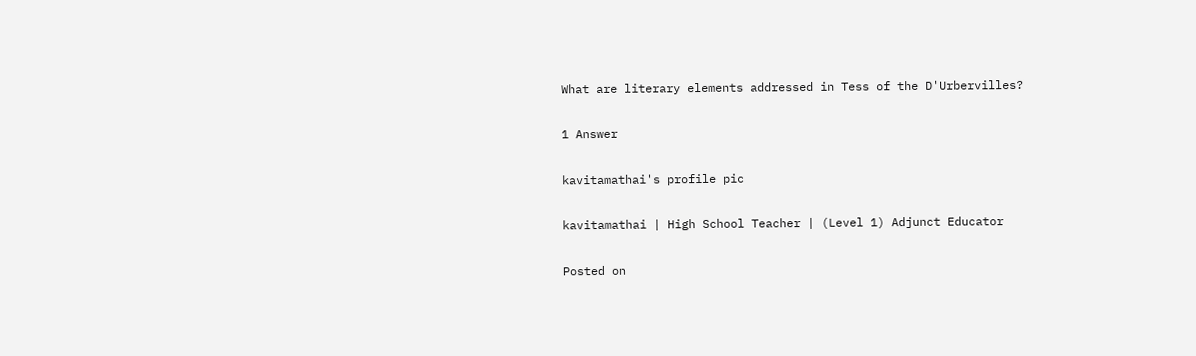What are literary elements addressed in Tess of the D'Urbervilles?

1 Answer

kavitamathai's profile pic

kavitamathai | High School Teacher | (Level 1) Adjunct Educator

Posted on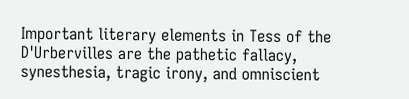Important literary elements in Tess of the D'Urbervilles are the pathetic fallacy, synesthesia, tragic irony, and omniscient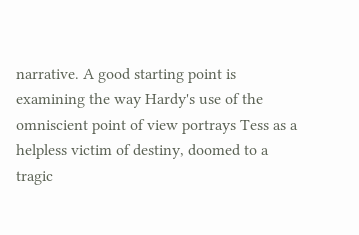narrative. A good starting point is examining the way Hardy's use of the omniscient point of view portrays Tess as a helpless victim of destiny, doomed to a tragic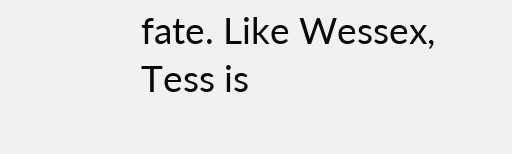fate. Like Wessex, Tess is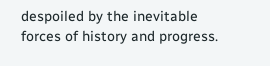despoiled by the inevitable forces of history and progress.